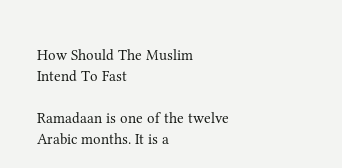How Should The Muslim Intend To Fast

Ramadaan is one of the twelve Arabic months. It is a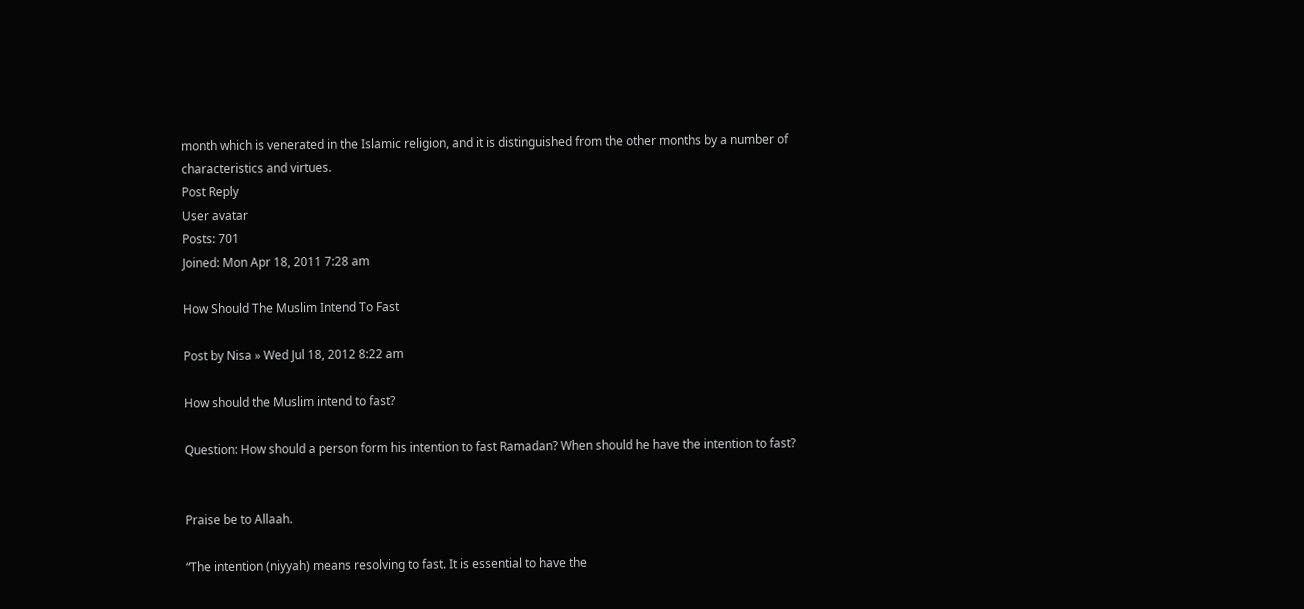month which is venerated in the Islamic religion, and it is distinguished from the other months by a number of characteristics and virtues.
Post Reply
User avatar
Posts: 701
Joined: Mon Apr 18, 2011 7:28 am

How Should The Muslim Intend To Fast

Post by Nisa » Wed Jul 18, 2012 8:22 am

How should the Muslim intend to fast?

Question: How should a person form his intention to fast Ramadan? When should he have the intention to fast?


Praise be to Allaah.

“The intention (niyyah) means resolving to fast. It is essential to have the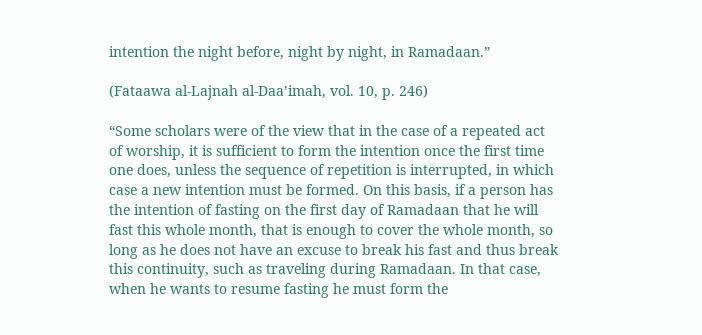intention the night before, night by night, in Ramadaan.”

(Fataawa al-Lajnah al-Daa’imah, vol. 10, p. 246)

“Some scholars were of the view that in the case of a repeated act of worship, it is sufficient to form the intention once the first time one does, unless the sequence of repetition is interrupted, in which case a new intention must be formed. On this basis, if a person has the intention of fasting on the first day of Ramadaan that he will fast this whole month, that is enough to cover the whole month, so long as he does not have an excuse to break his fast and thus break this continuity, such as traveling during Ramadaan. In that case, when he wants to resume fasting he must form the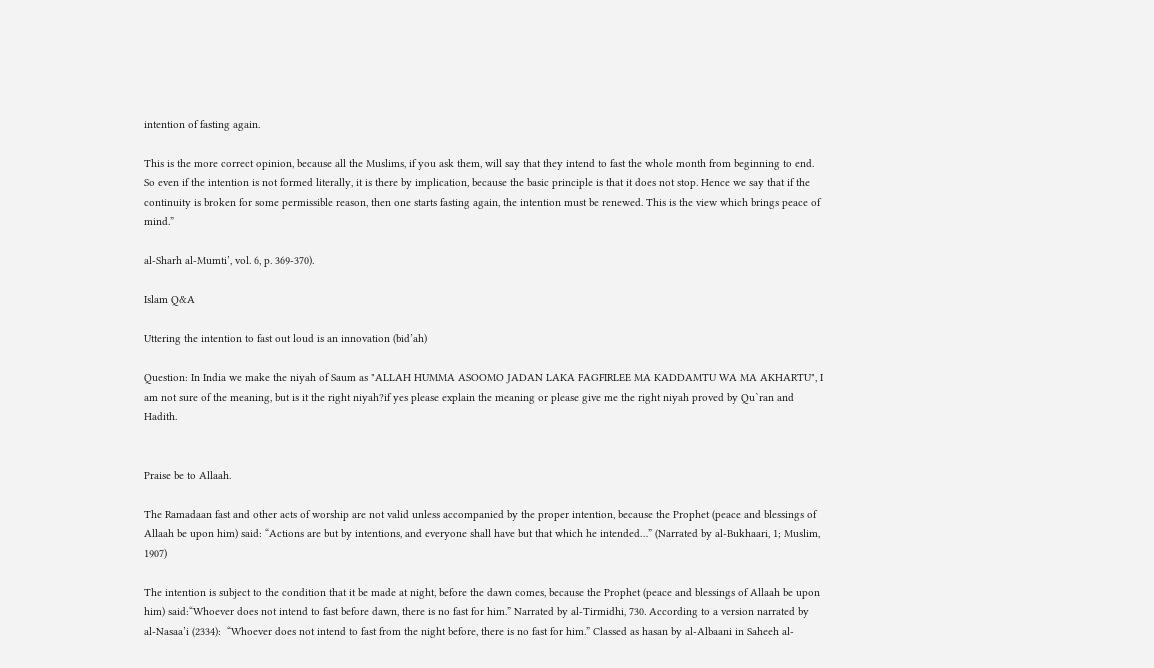intention of fasting again.

This is the more correct opinion, because all the Muslims, if you ask them, will say that they intend to fast the whole month from beginning to end. So even if the intention is not formed literally, it is there by implication, because the basic principle is that it does not stop. Hence we say that if the continuity is broken for some permissible reason, then one starts fasting again, the intention must be renewed. This is the view which brings peace of mind.”

al-Sharh al-Mumti’, vol. 6, p. 369-370).

Islam Q&A

Uttering the intention to fast out loud is an innovation (bid’ah)

Question: In India we make the niyah of Saum as "ALLAH HUMMA ASOOMO JADAN LAKA FAGFIRLEE MA KADDAMTU WA MA AKHARTU", I am not sure of the meaning, but is it the right niyah?if yes please explain the meaning or please give me the right niyah proved by Qu`ran and Hadith.


Praise be to Allaah.

The Ramadaan fast and other acts of worship are not valid unless accompanied by the proper intention, because the Prophet (peace and blessings of Allaah be upon him) said: “Actions are but by intentions, and everyone shall have but that which he intended…” (Narrated by al-Bukhaari, 1; Muslim, 1907)

The intention is subject to the condition that it be made at night, before the dawn comes, because the Prophet (peace and blessings of Allaah be upon him) said:“Whoever does not intend to fast before dawn, there is no fast for him.” Narrated by al-Tirmidhi, 730. According to a version narrated by al-Nasaa’i (2334):  “Whoever does not intend to fast from the night before, there is no fast for him.” Classed as hasan by al-Albaani in Saheeh al-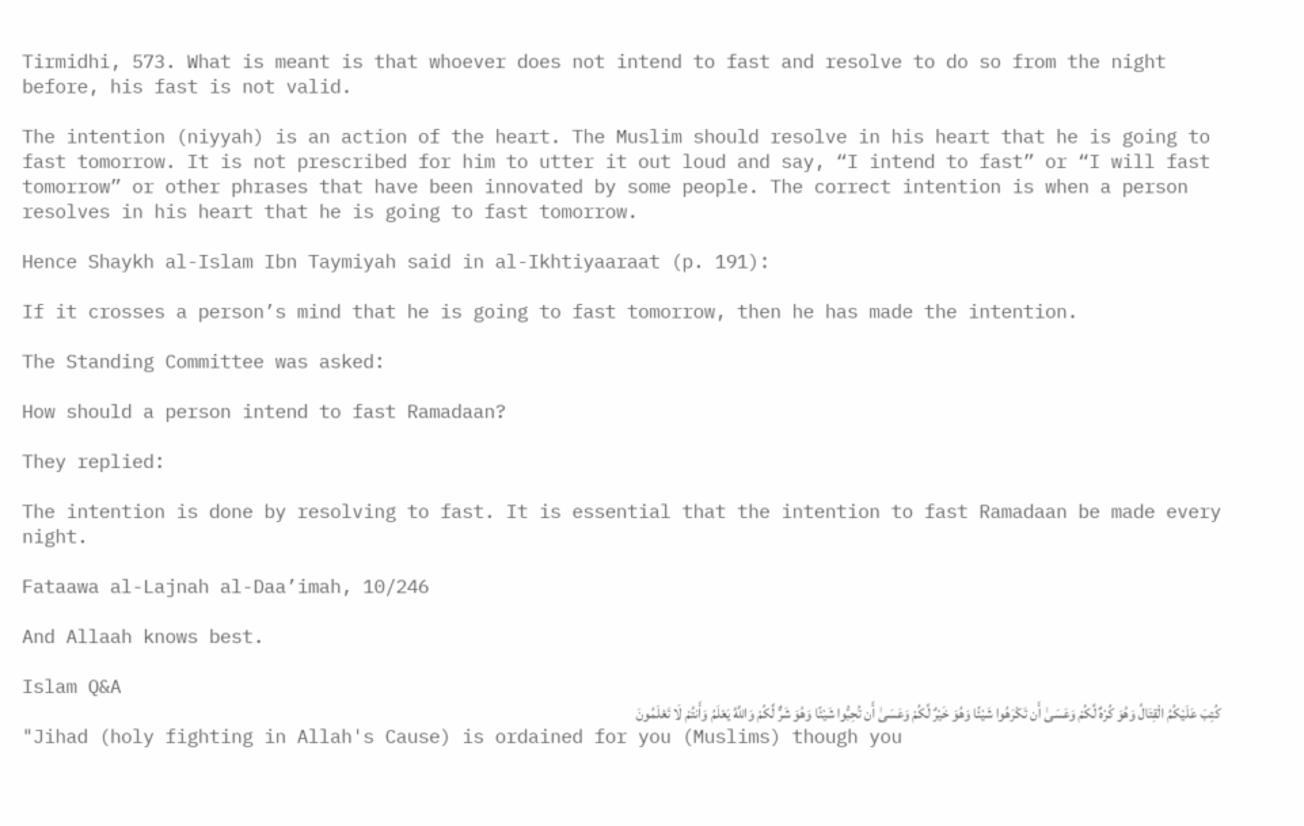Tirmidhi, 573. What is meant is that whoever does not intend to fast and resolve to do so from the night before, his fast is not valid.

The intention (niyyah) is an action of the heart. The Muslim should resolve in his heart that he is going to fast tomorrow. It is not prescribed for him to utter it out loud and say, “I intend to fast” or “I will fast tomorrow” or other phrases that have been innovated by some people. The correct intention is when a person resolves in his heart that he is going to fast tomorrow.

Hence Shaykh al-Islam Ibn Taymiyah said in al-Ikhtiyaaraat (p. 191):

If it crosses a person’s mind that he is going to fast tomorrow, then he has made the intention.

The Standing Committee was asked:

How should a person intend to fast Ramadaan?

They replied:

The intention is done by resolving to fast. It is essential that the intention to fast Ramadaan be made every night.

Fataawa al-Lajnah al-Daa’imah, 10/246

And Allaah knows best.

Islam Q&A
كُتِبَ عَلَيْكُمُ الْقِتَالُ وَهُوَ كُرْهٌ لَّكُمْ وَعَسَىٰ أَن تَكْرَهُوا شَيْئًا وَهُوَ خَيْرٌ لَّكُمْ وَعَسَىٰ أَن تُحِبُّوا شَيْئًا وَهُوَ شَرٌّ لَّكُمْ وَاللَّهُ يَعْلَمُ وَأَنتُمْ لَا تَعْلَمُونَ
"Jihad (holy fighting in Allah's Cause) is ordained for you (Muslims) though you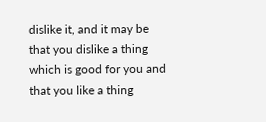dislike it, and it may be that you dislike a thing which is good for you and that you like a thing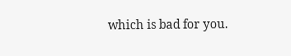which is bad for you.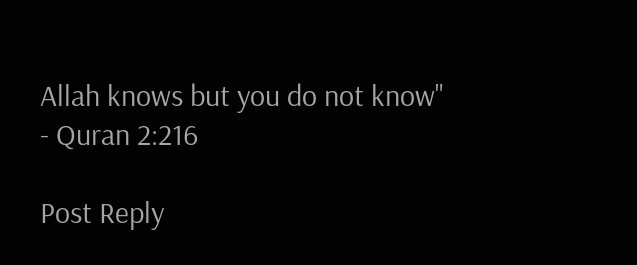Allah knows but you do not know"
- Quran 2:216

Post Reply